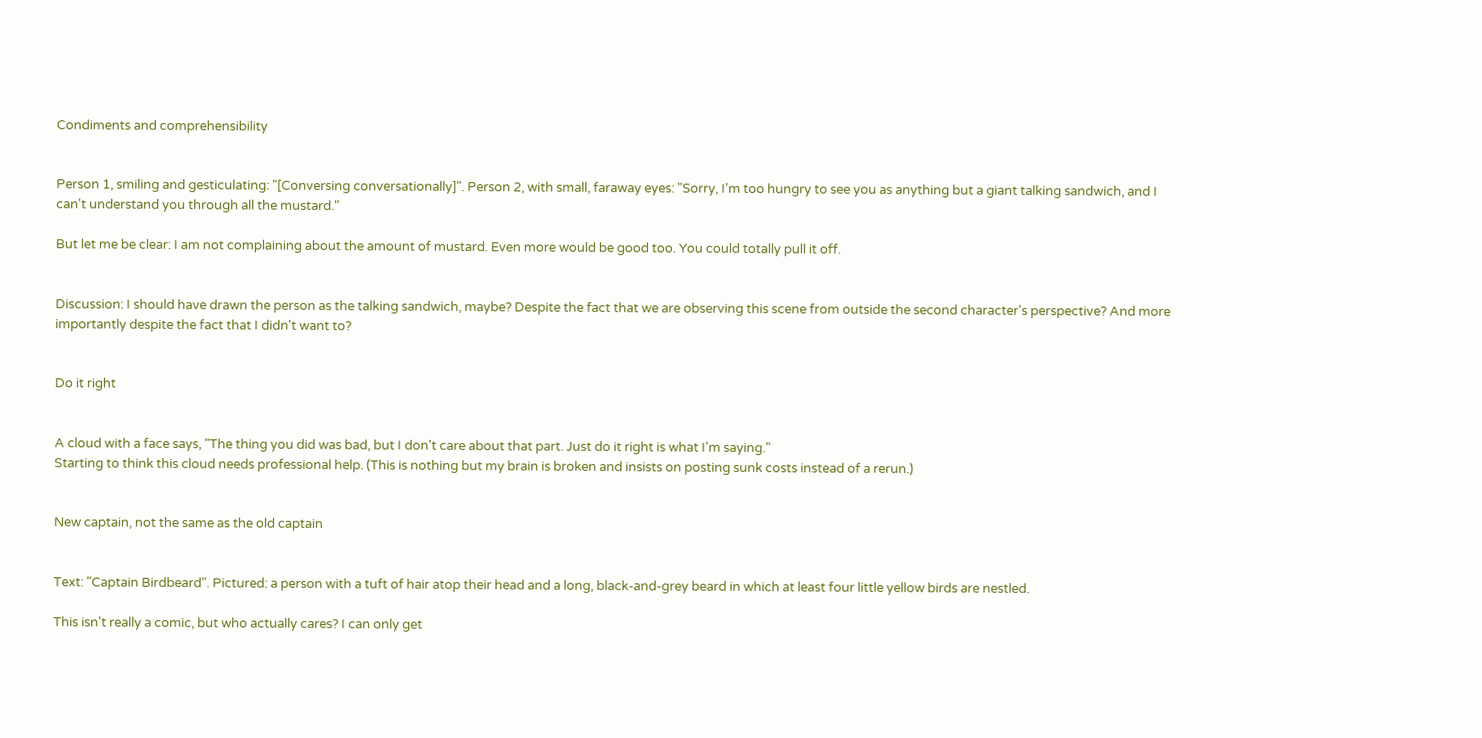Condiments and comprehensibility


Person 1, smiling and gesticulating: "[Conversing conversationally]". Person 2, with small, faraway eyes: "Sorry, I'm too hungry to see you as anything but a giant talking sandwich, and I can't understand you through all the mustard."

But let me be clear: I am not complaining about the amount of mustard. Even more would be good too. You could totally pull it off.


Discussion: I should have drawn the person as the talking sandwich, maybe? Despite the fact that we are observing this scene from outside the second character's perspective? And more importantly despite the fact that I didn't want to?


Do it right


A cloud with a face says, "The thing you did was bad, but I don't care about that part. Just do it right is what I'm saying."
Starting to think this cloud needs professional help. (This is nothing but my brain is broken and insists on posting sunk costs instead of a rerun.)


New captain, not the same as the old captain


Text: "Captain Birdbeard". Pictured: a person with a tuft of hair atop their head and a long, black-and-grey beard in which at least four little yellow birds are nestled.

This isn't really a comic, but who actually cares? I can only get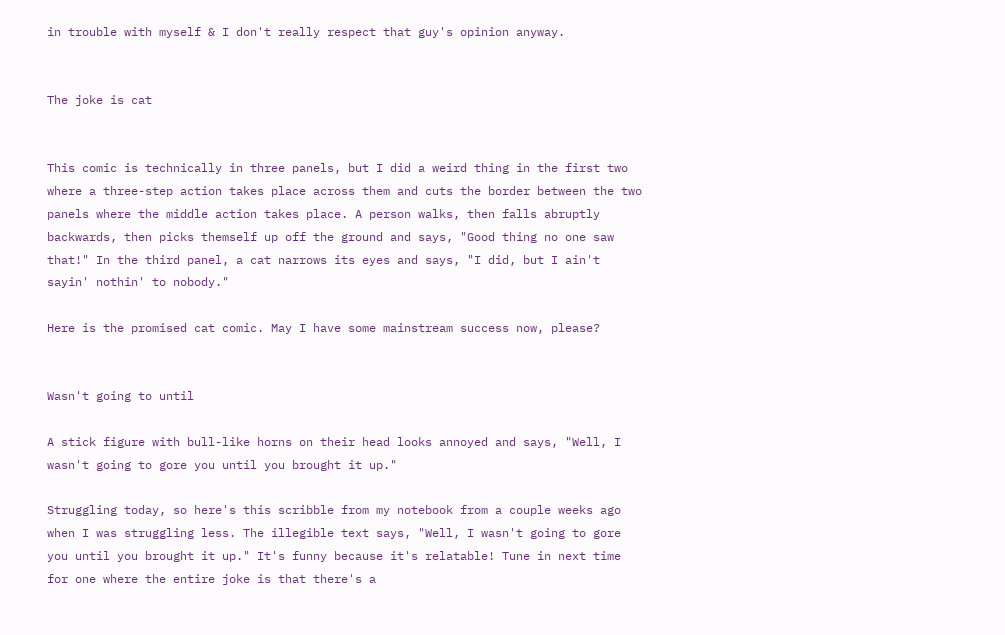in trouble with myself & I don't really respect that guy's opinion anyway.


The joke is cat


This comic is technically in three panels, but I did a weird thing in the first two where a three-step action takes place across them and cuts the border between the two panels where the middle action takes place. A person walks, then falls abruptly backwards, then picks themself up off the ground and says, "Good thing no one saw that!" In the third panel, a cat narrows its eyes and says, "I did, but I ain't sayin' nothin' to nobody."

Here is the promised cat comic. May I have some mainstream success now, please?


Wasn't going to until

A stick figure with bull-like horns on their head looks annoyed and says, "Well, I wasn't going to gore you until you brought it up."

Struggling today, so here's this scribble from my notebook from a couple weeks ago when I was struggling less. The illegible text says, "Well, I wasn't going to gore you until you brought it up." It's funny because it's relatable! Tune in next time for one where the entire joke is that there's a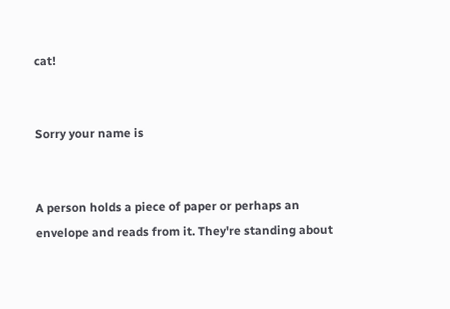cat!


Sorry your name is


A person holds a piece of paper or perhaps an envelope and reads from it. They're standing about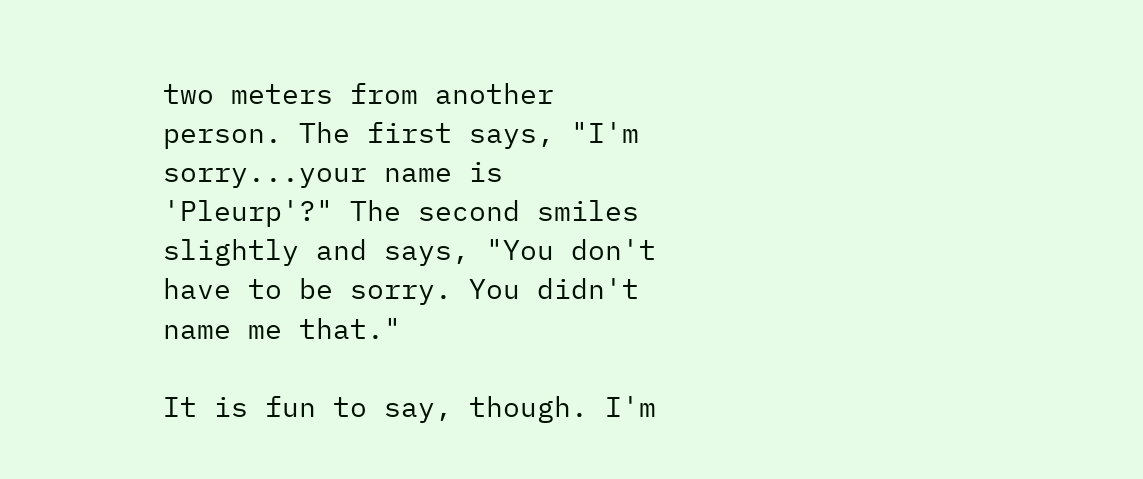two meters from another person. The first says, "I'm sorry...your name is 'Pleurp'?" The second smiles slightly and says, "You don't have to be sorry. You didn't name me that."

It is fun to say, though. I'm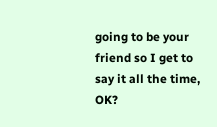going to be your friend so I get to say it all the time, OK?